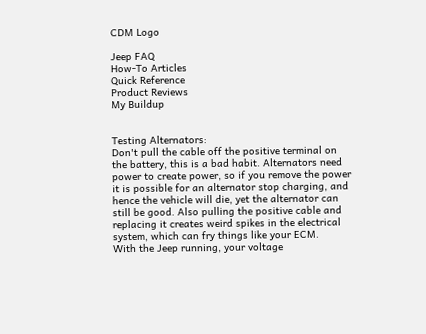CDM Logo

Jeep FAQ
How-To Articles
Quick Reference
Product Reviews
My Buildup


Testing Alternators:
Don't pull the cable off the positive terminal on the battery, this is a bad habit. Alternators need power to create power, so if you remove the power it is possible for an alternator stop charging, and hence the vehicle will die, yet the alternator can still be good. Also pulling the positive cable and replacing it creates weird spikes in the electrical system, which can fry things like your ECM.
With the Jeep running, your voltage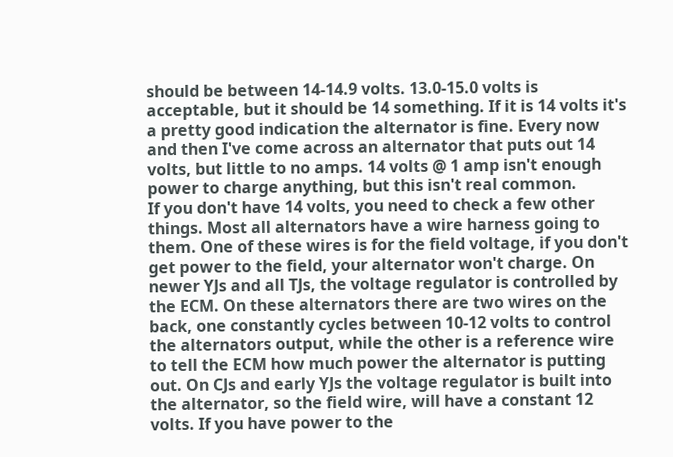should be between 14-14.9 volts. 13.0-15.0 volts is acceptable, but it should be 14 something. If it is 14 volts it's a pretty good indication the alternator is fine. Every now and then I've come across an alternator that puts out 14 volts, but little to no amps. 14 volts @ 1 amp isn't enough power to charge anything, but this isn't real common.
If you don't have 14 volts, you need to check a few other things. Most all alternators have a wire harness going to them. One of these wires is for the field voltage, if you don't get power to the field, your alternator won't charge. On newer YJs and all TJs, the voltage regulator is controlled by the ECM. On these alternators there are two wires on the back, one constantly cycles between 10-12 volts to control the alternators output, while the other is a reference wire to tell the ECM how much power the alternator is putting out. On CJs and early YJs the voltage regulator is built into the alternator, so the field wire, will have a constant 12 volts. If you have power to the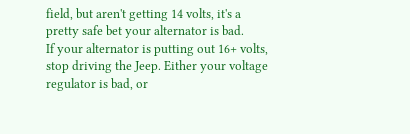field, but aren't getting 14 volts, it's a pretty safe bet your alternator is bad.
If your alternator is putting out 16+ volts, stop driving the Jeep. Either your voltage regulator is bad, or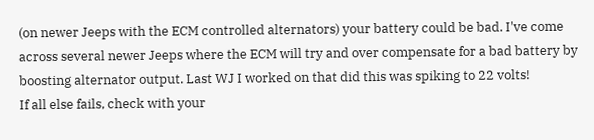(on newer Jeeps with the ECM controlled alternators) your battery could be bad. I've come across several newer Jeeps where the ECM will try and over compensate for a bad battery by boosting alternator output. Last WJ I worked on that did this was spiking to 22 volts!
If all else fails, check with your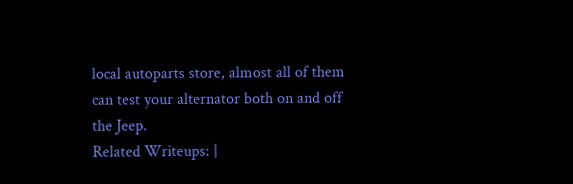local autoparts store, almost all of them can test your alternator both on and off the Jeep.
Related Writeups: |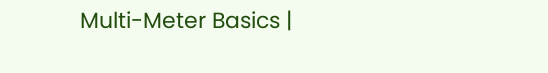Multi-Meter Basics |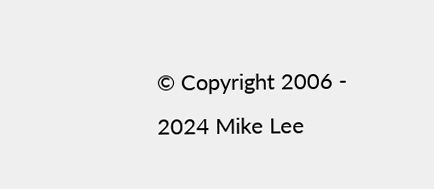© Copyright 2006 - 2024 Mike Lee